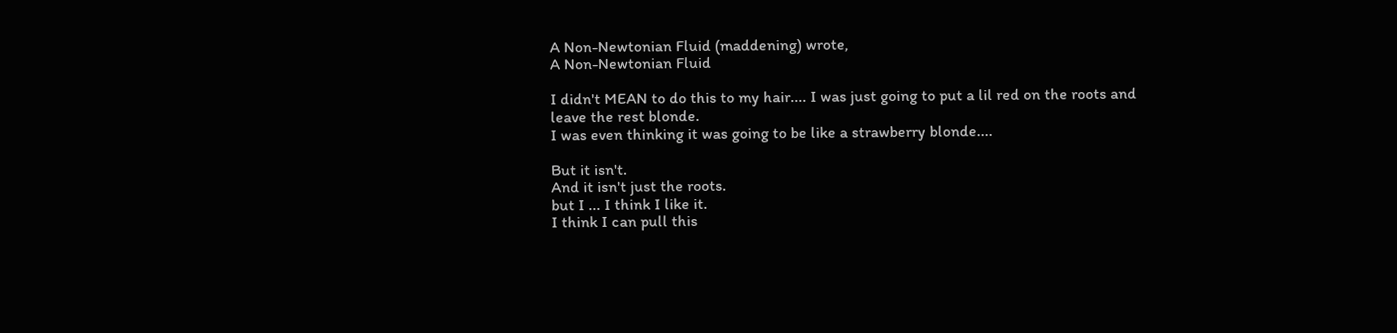A Non-Newtonian Fluid (maddening) wrote,
A Non-Newtonian Fluid

I didn't MEAN to do this to my hair.... I was just going to put a lil red on the roots and leave the rest blonde.
I was even thinking it was going to be like a strawberry blonde....

But it isn't.
And it isn't just the roots.
but I ... I think I like it.
I think I can pull this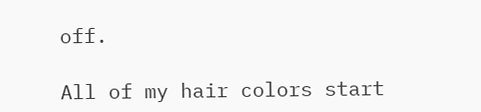off.

All of my hair colors start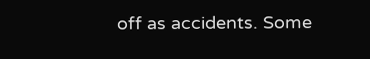off as accidents. Some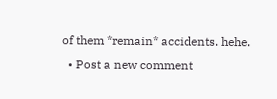of them *remain* accidents. hehe.
  • Post a new comment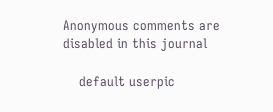Anonymous comments are disabled in this journal

    default userpic